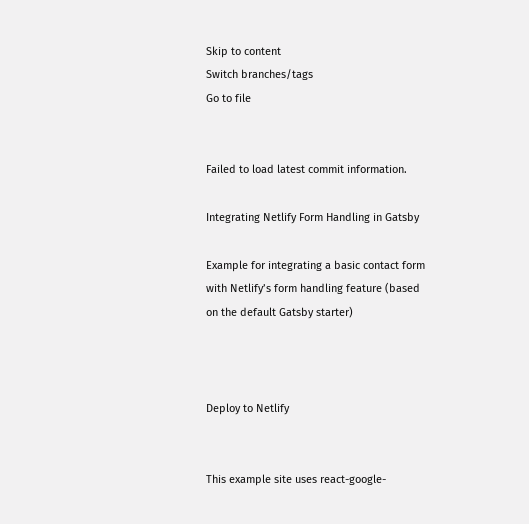Skip to content
Switch branches/tags
Go to file


Failed to load latest commit information.

Integrating Netlify Form Handling in Gatsby

Example for integrating a basic contact form with Netlify’s form handling feature (based on the default Gatsby starter)



Deploy to Netlify


This example site uses react-google-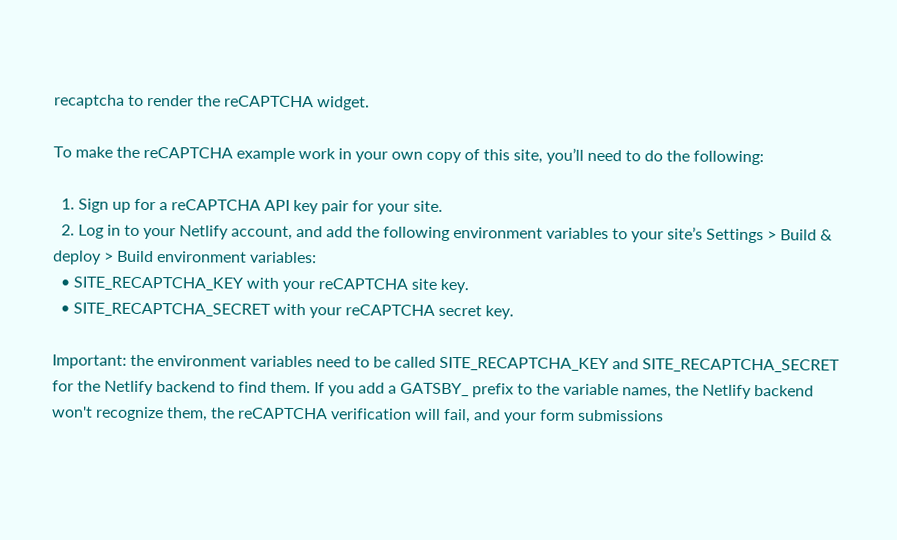recaptcha to render the reCAPTCHA widget.

To make the reCAPTCHA example work in your own copy of this site, you’ll need to do the following:

  1. Sign up for a reCAPTCHA API key pair for your site.
  2. Log in to your Netlify account, and add the following environment variables to your site’s Settings > Build & deploy > Build environment variables:
  • SITE_RECAPTCHA_KEY with your reCAPTCHA site key.
  • SITE_RECAPTCHA_SECRET with your reCAPTCHA secret key.

Important: the environment variables need to be called SITE_RECAPTCHA_KEY and SITE_RECAPTCHA_SECRET for the Netlify backend to find them. If you add a GATSBY_ prefix to the variable names, the Netlify backend won't recognize them, the reCAPTCHA verification will fail, and your form submissions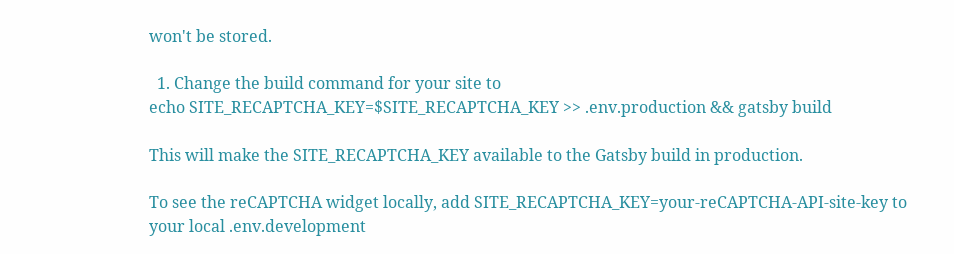won't be stored.

  1. Change the build command for your site to
echo SITE_RECAPTCHA_KEY=$SITE_RECAPTCHA_KEY >> .env.production && gatsby build

This will make the SITE_RECAPTCHA_KEY available to the Gatsby build in production.

To see the reCAPTCHA widget locally, add SITE_RECAPTCHA_KEY=your-reCAPTCHA-API-site-key to your local .env.development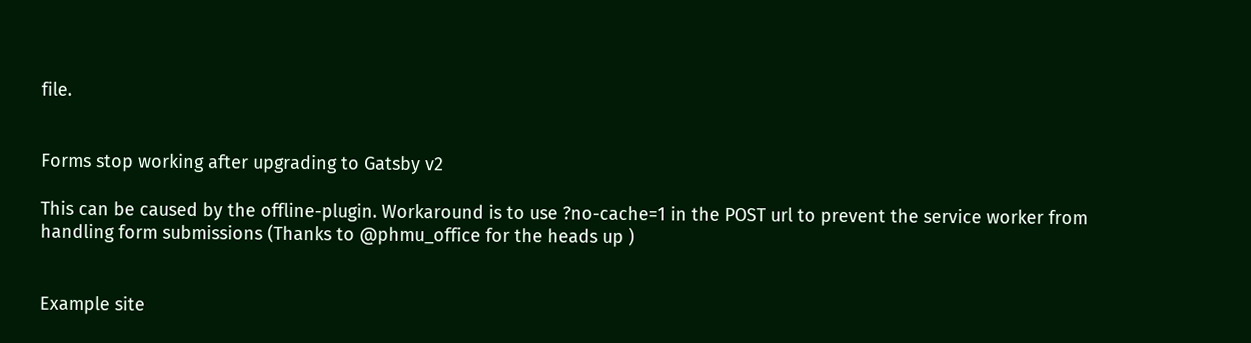file.


Forms stop working after upgrading to Gatsby v2

This can be caused by the offline-plugin. Workaround is to use ?no-cache=1 in the POST url to prevent the service worker from handling form submissions (Thanks to @phmu_office for the heads up )


Example site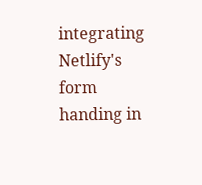integrating Netlify's form handing in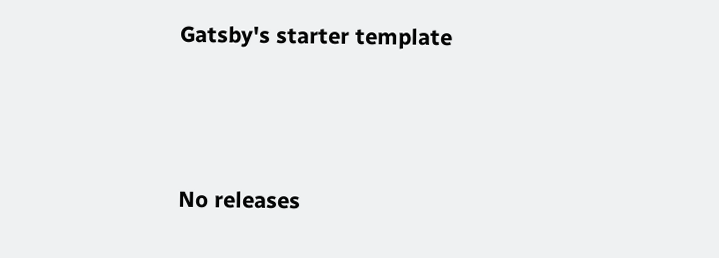Gatsby's starter template




No releases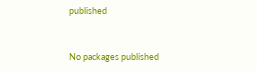published


No packages published